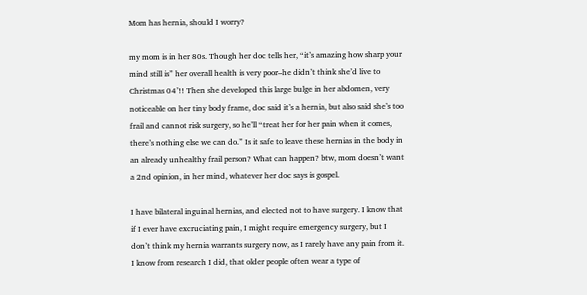Mom has hernia, should I worry?

my mom is in her 80s. Though her doc tells her, “it’s amazing how sharp your mind still is” her overall health is very poor–he didn’t think she’d live to Christmas 04’!! Then she developed this large bulge in her abdomen, very noticeable on her tiny body frame, doc said it’s a hernia, but also said she’s too frail and cannot risk surgery, so he’ll “treat her for her pain when it comes, there’s nothing else we can do.” Is it safe to leave these hernias in the body in an already unhealthy frail person? What can happen? btw, mom doesn’t want a 2nd opinion, in her mind, whatever her doc says is gospel.

I have bilateral inguinal hernias, and elected not to have surgery. I know that if I ever have excruciating pain, I might require emergency surgery, but I don’t think my hernia warrants surgery now, as I rarely have any pain from it. I know from research I did, that older people often wear a type of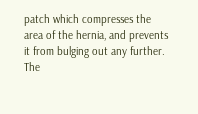patch which compresses the area of the hernia, and prevents it from bulging out any further. The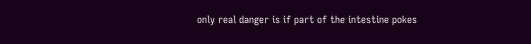only real danger is if part of the intestine pokes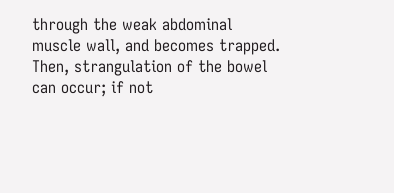through the weak abdominal muscle wall, and becomes trapped. Then, strangulation of the bowel can occur; if not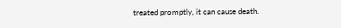treated promptly, it can cause death.